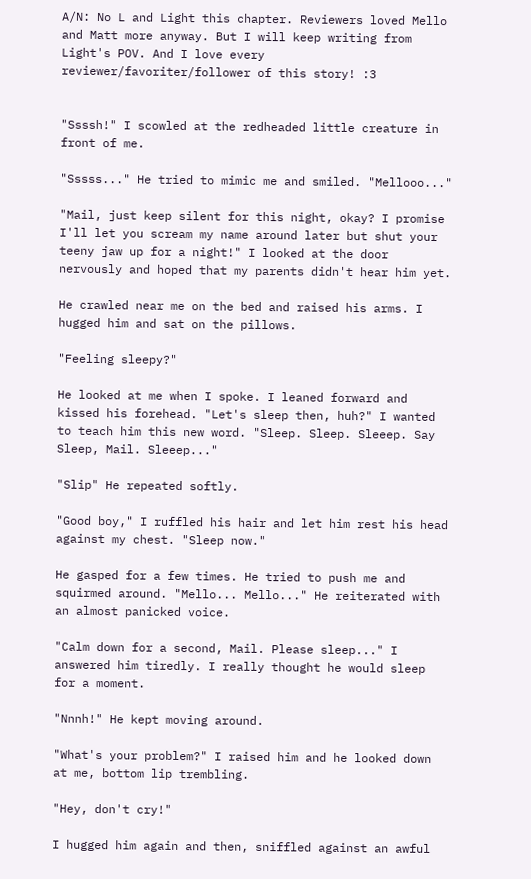A/N: No L and Light this chapter. Reviewers loved Mello and Matt more anyway. But I will keep writing from Light's POV. And I love every reviewer/favoriter/follower of this story! :3


"Ssssh!" I scowled at the redheaded little creature in front of me.

"Sssss..." He tried to mimic me and smiled. "Mellooo..."

"Mail, just keep silent for this night, okay? I promise I'll let you scream my name around later but shut your teeny jaw up for a night!" I looked at the door nervously and hoped that my parents didn't hear him yet.

He crawled near me on the bed and raised his arms. I hugged him and sat on the pillows.

"Feeling sleepy?"

He looked at me when I spoke. I leaned forward and kissed his forehead. "Let's sleep then, huh?" I wanted to teach him this new word. "Sleep. Sleep. Sleeep. Say Sleep, Mail. Sleeep..."

"Slip" He repeated softly.

"Good boy," I ruffled his hair and let him rest his head against my chest. "Sleep now."

He gasped for a few times. He tried to push me and squirmed around. "Mello... Mello..." He reiterated with an almost panicked voice.

"Calm down for a second, Mail. Please sleep..." I answered him tiredly. I really thought he would sleep for a moment.

"Nnnh!" He kept moving around.

"What's your problem?" I raised him and he looked down at me, bottom lip trembling.

"Hey, don't cry!"

I hugged him again and then, sniffled against an awful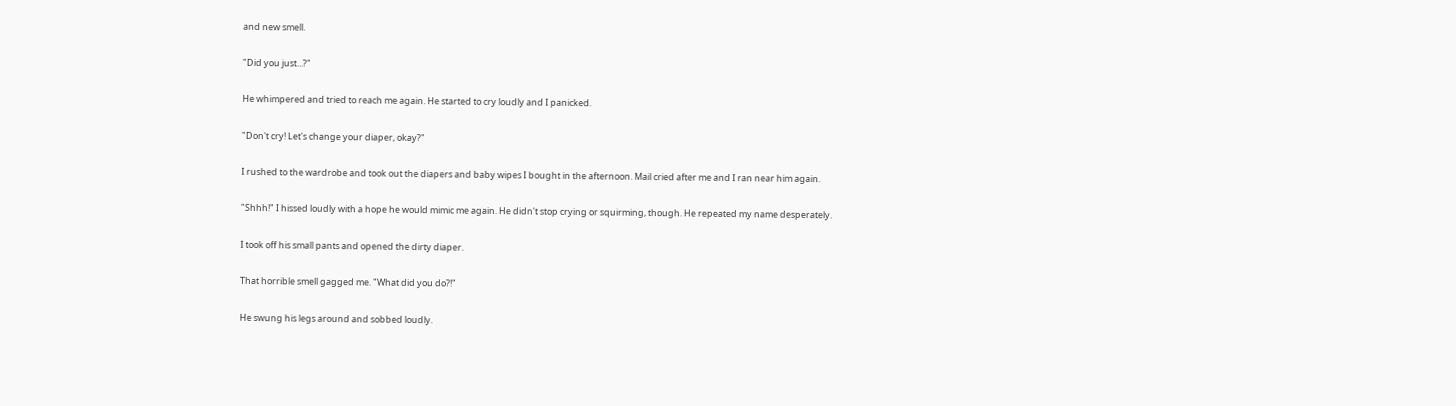and new smell.

"Did you just...?"

He whimpered and tried to reach me again. He started to cry loudly and I panicked.

"Don't cry! Let's change your diaper, okay?"

I rushed to the wardrobe and took out the diapers and baby wipes I bought in the afternoon. Mail cried after me and I ran near him again.

"Shhh!" I hissed loudly with a hope he would mimic me again. He didn't stop crying or squirming, though. He repeated my name desperately.

I took off his small pants and opened the dirty diaper.

That horrible smell gagged me. "What did you do?!"

He swung his legs around and sobbed loudly.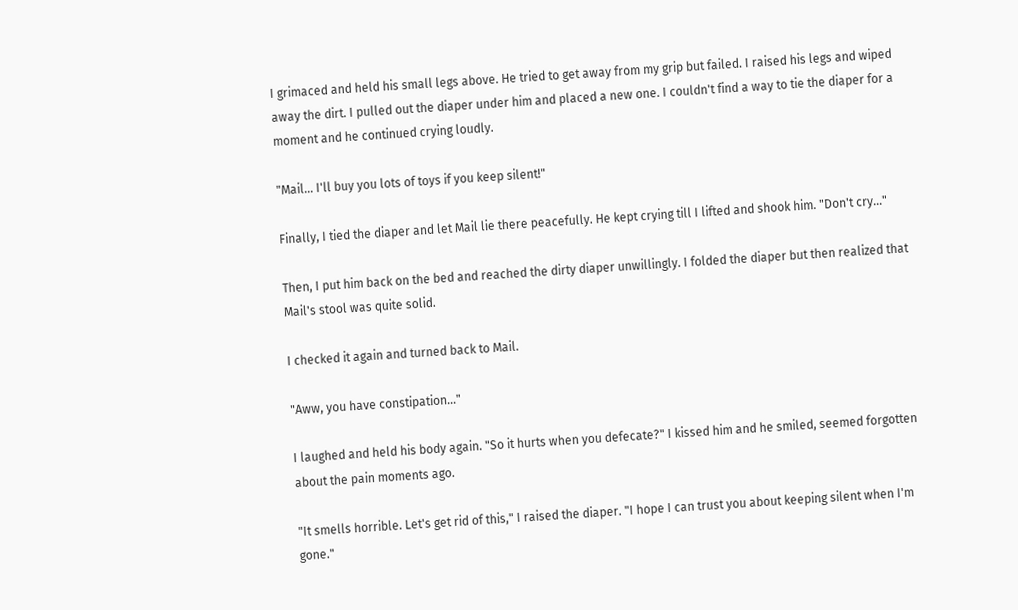I grimaced and held his small legs above. He tried to get away from my grip but failed. I raised his legs and wiped away the dirt. I pulled out the diaper under him and placed a new one. I couldn't find a way to tie the diaper for a moment and he continued crying loudly.

"Mail... I'll buy you lots of toys if you keep silent!"

Finally, I tied the diaper and let Mail lie there peacefully. He kept crying till I lifted and shook him. "Don't cry..."

Then, I put him back on the bed and reached the dirty diaper unwillingly. I folded the diaper but then realized that Mail's stool was quite solid.

I checked it again and turned back to Mail.

"Aww, you have constipation..."

I laughed and held his body again. "So it hurts when you defecate?" I kissed him and he smiled, seemed forgotten about the pain moments ago.

"It smells horrible. Let's get rid of this," I raised the diaper. "I hope I can trust you about keeping silent when I'm gone."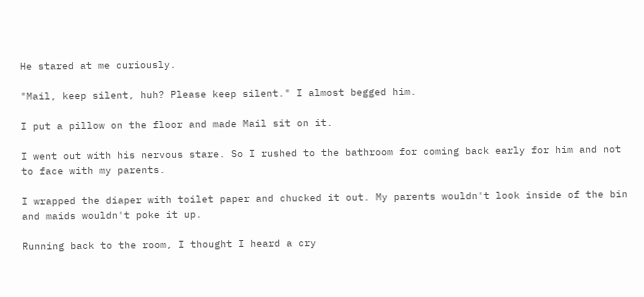He stared at me curiously.

"Mail, keep silent, huh? Please keep silent." I almost begged him.

I put a pillow on the floor and made Mail sit on it.

I went out with his nervous stare. So I rushed to the bathroom for coming back early for him and not to face with my parents.

I wrapped the diaper with toilet paper and chucked it out. My parents wouldn't look inside of the bin and maids wouldn't poke it up.

Running back to the room, I thought I heard a cry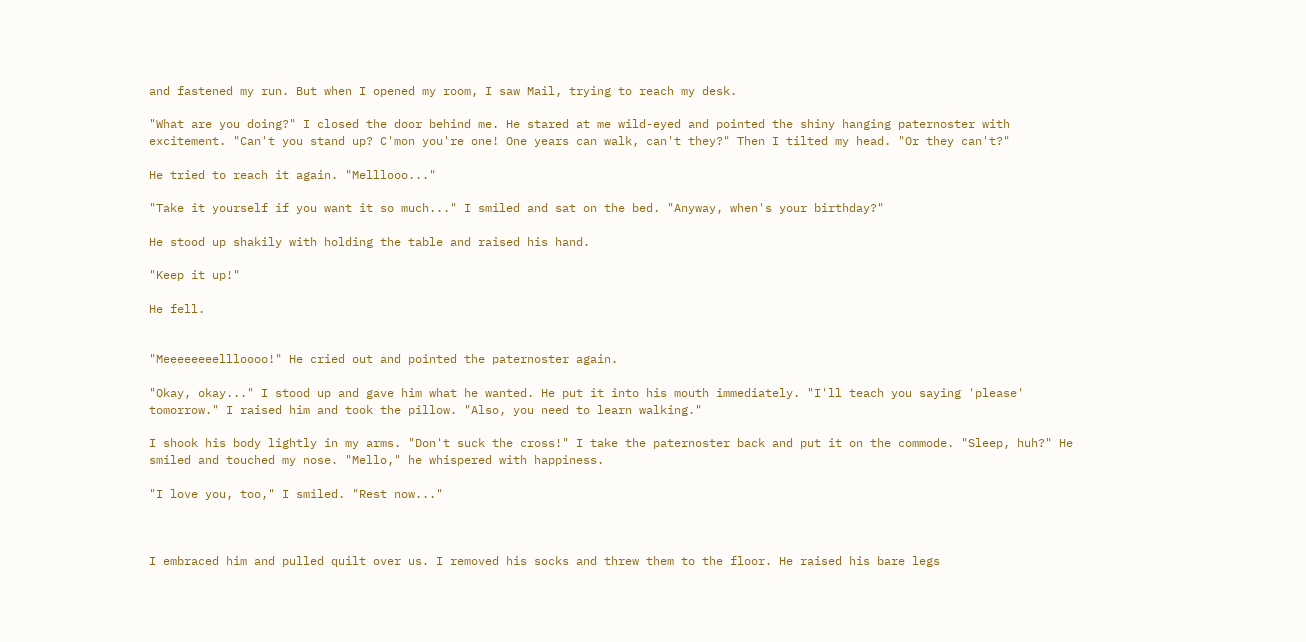and fastened my run. But when I opened my room, I saw Mail, trying to reach my desk.

"What are you doing?" I closed the door behind me. He stared at me wild-eyed and pointed the shiny hanging paternoster with excitement. "Can't you stand up? C'mon you're one! One years can walk, can't they?" Then I tilted my head. "Or they can't?"

He tried to reach it again. "Melllooo..."

"Take it yourself if you want it so much..." I smiled and sat on the bed. "Anyway, when's your birthday?"

He stood up shakily with holding the table and raised his hand.

"Keep it up!"

He fell.


"Meeeeeeeellloooo!" He cried out and pointed the paternoster again.

"Okay, okay..." I stood up and gave him what he wanted. He put it into his mouth immediately. "I'll teach you saying 'please' tomorrow." I raised him and took the pillow. "Also, you need to learn walking."

I shook his body lightly in my arms. "Don't suck the cross!" I take the paternoster back and put it on the commode. "Sleep, huh?" He smiled and touched my nose. "Mello," he whispered with happiness.

"I love you, too," I smiled. "Rest now..."



I embraced him and pulled quilt over us. I removed his socks and threw them to the floor. He raised his bare legs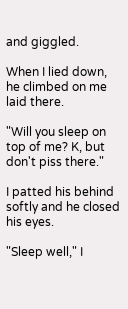and giggled.

When I lied down, he climbed on me laid there.

"Will you sleep on top of me? K, but don't piss there."

I patted his behind softly and he closed his eyes.

"Sleep well," I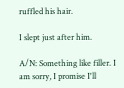ruffled his hair.

I slept just after him.

A/N: Something like filler. I am sorry, I promise I'll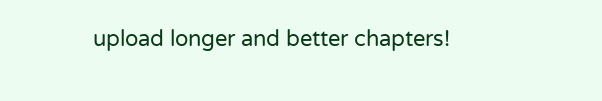upload longer and better chapters!